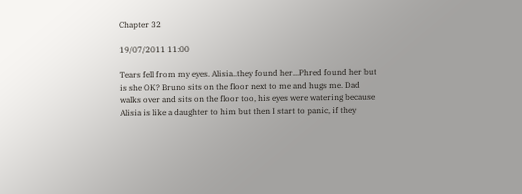Chapter 32

19/07/2011 11:00

Tears fell from my eyes. Alisia..they found her...Phred found her but is she OK? Bruno sits on the floor next to me and hugs me. Dad walks over and sits on the floor too, his eyes were watering because Alisia is like a daughter to him but then I start to panic, if they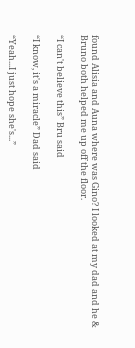found Alisia and Auna where was Gino? I looked at my dad and he & Bruno both helped me up off the floor.

“I can't believe this” Bru said

“I know, it's a miracle” Dad said

“Yeah...I just hope she's...”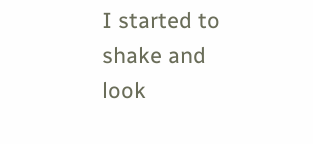I started to shake and look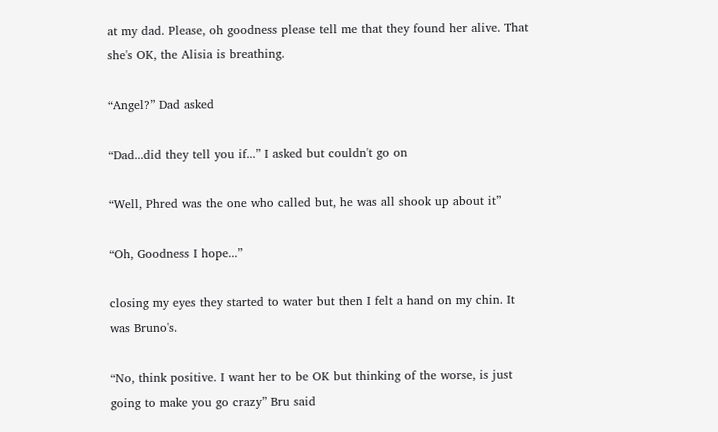at my dad. Please, oh goodness please tell me that they found her alive. That she's OK, the Alisia is breathing.

“Angel?” Dad asked

“Dad...did they tell you if...” I asked but couldn't go on

“Well, Phred was the one who called but, he was all shook up about it”

“Oh, Goodness I hope...”

closing my eyes they started to water but then I felt a hand on my chin. It was Bruno's.

“No, think positive. I want her to be OK but thinking of the worse, is just going to make you go crazy” Bru said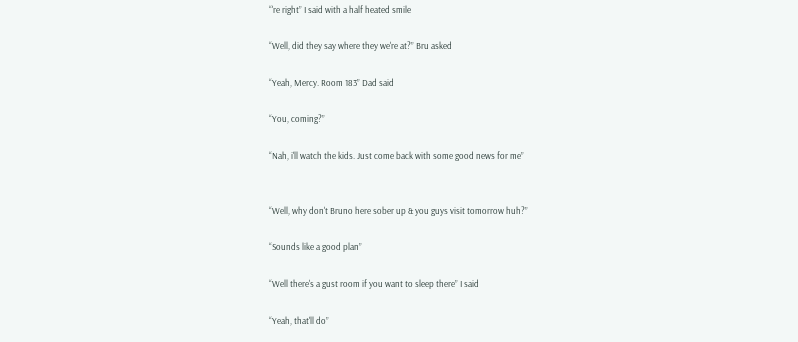“'re right” I said with a half heated smile

“Well, did they say where they we're at?” Bru asked

“Yeah, Mercy. Room 183” Dad said

“You, coming?”

“Nah, i'll watch the kids. Just come back with some good news for me”


“Well, why don't Bruno here sober up & you guys visit tomorrow huh?”

“Sounds like a good plan”

“Well there's a gust room if you want to sleep there” I said

“Yeah, that'll do”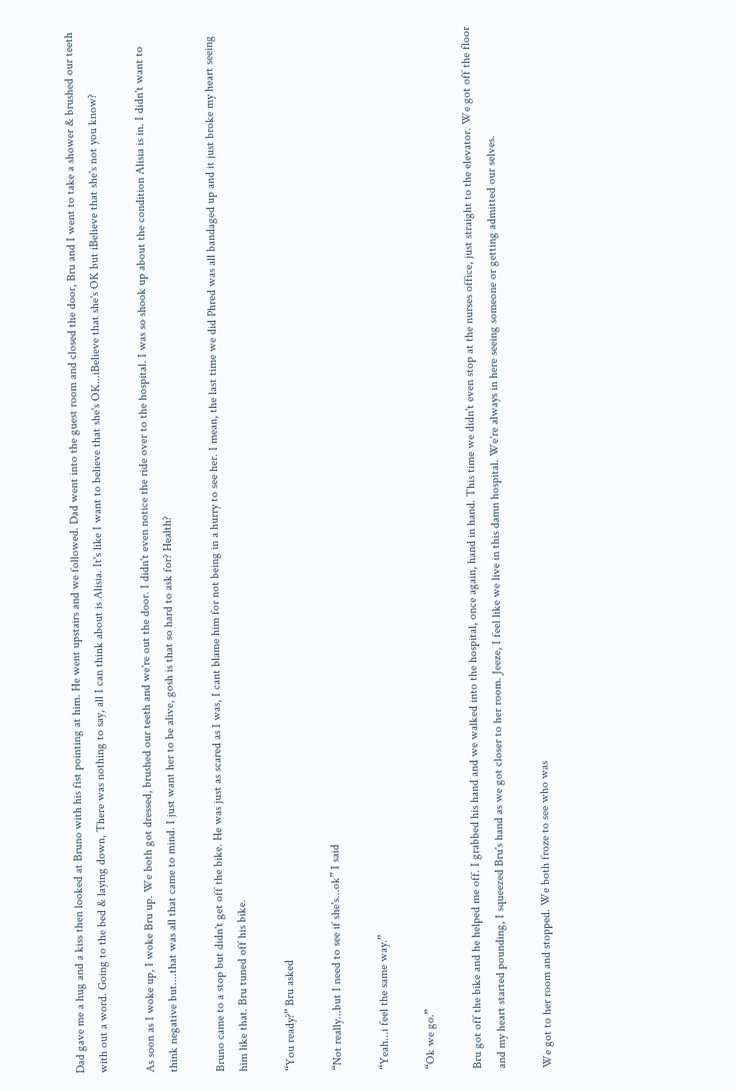Dad gave me a hug and a kiss then looked at Bruno with his fist pointing at him. He went upstairs and we followed. Dad went into the guest room and closed the door, Bru and I went to take a shower & brushed our teeth with out a word. Going to the bed & laying down, There was nothing to say, all I can think about is Alisia. It's like I want to believe that she's OK...iBelieve that she's OK but iBelieve that she's not you know?

As soon as I woke up, I woke Bru up. We both got dressed, brushed our teeth and we're out the door. I didn't even notice the ride over to the hospital. I was so shook up about the condition Alisia is in. I didn't want to think negative but....that was all that came to mind. I just want her to be alive, gosh is that so hard to ask for? Health?

Bruno came to a stop but didn't get off the bike. He was just as scared as I was, I cant blame him for not being in a hurry to see her. I mean, the last time we did Phred was all bandaged up and it just broke my heart seeing him like that. Bru tuned off his bike.

“You ready?” Bru asked

“Not really...but I need to see if she's...ok” I said

“Yeah...i feel the same way.”

“Ok we go.”

Bru got off the bike and he helped me off. I grabbed his hand and we walked into the hospital, once again, hand in hand. This time we didn't even stop at the nurses office, just straight to the elevator. We got off the floor and my heart started pounding, I squeezed Bru's hand as we got closer to her room. Jeeze, I feel like we live in this damn hospital. We're always in here seeing someone or getting admitted our selves.

We got to her room and stopped. We both froze to see who was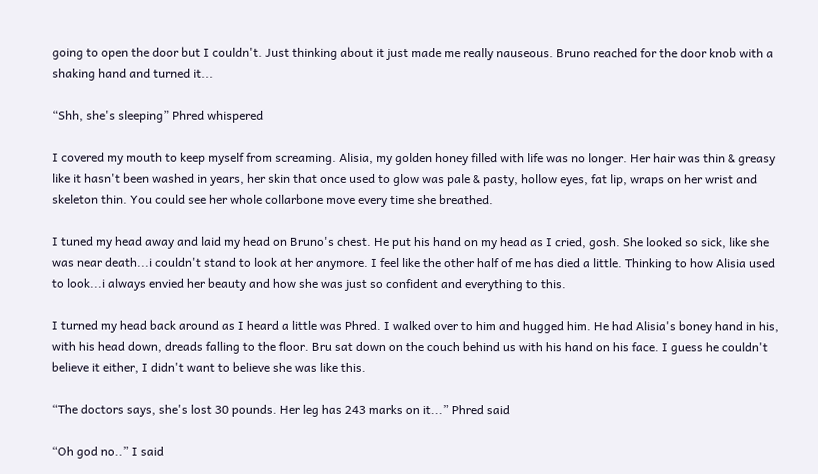going to open the door but I couldn't. Just thinking about it just made me really nauseous. Bruno reached for the door knob with a shaking hand and turned it...

“Shh, she's sleeping” Phred whispered

I covered my mouth to keep myself from screaming. Alisia, my golden honey filled with life was no longer. Her hair was thin & greasy like it hasn't been washed in years, her skin that once used to glow was pale & pasty, hollow eyes, fat lip, wraps on her wrist and skeleton thin. You could see her whole collarbone move every time she breathed.

I tuned my head away and laid my head on Bruno's chest. He put his hand on my head as I cried, gosh. She looked so sick, like she was near death...i couldn't stand to look at her anymore. I feel like the other half of me has died a little. Thinking to how Alisia used to look...i always envied her beauty and how she was just so confident and everything to this.

I turned my head back around as I heard a little was Phred. I walked over to him and hugged him. He had Alisia's boney hand in his, with his head down, dreads falling to the floor. Bru sat down on the couch behind us with his hand on his face. I guess he couldn't believe it either, I didn't want to believe she was like this.

“The doctors says, she's lost 30 pounds. Her leg has 243 marks on it...” Phred said

“Oh god no..” I said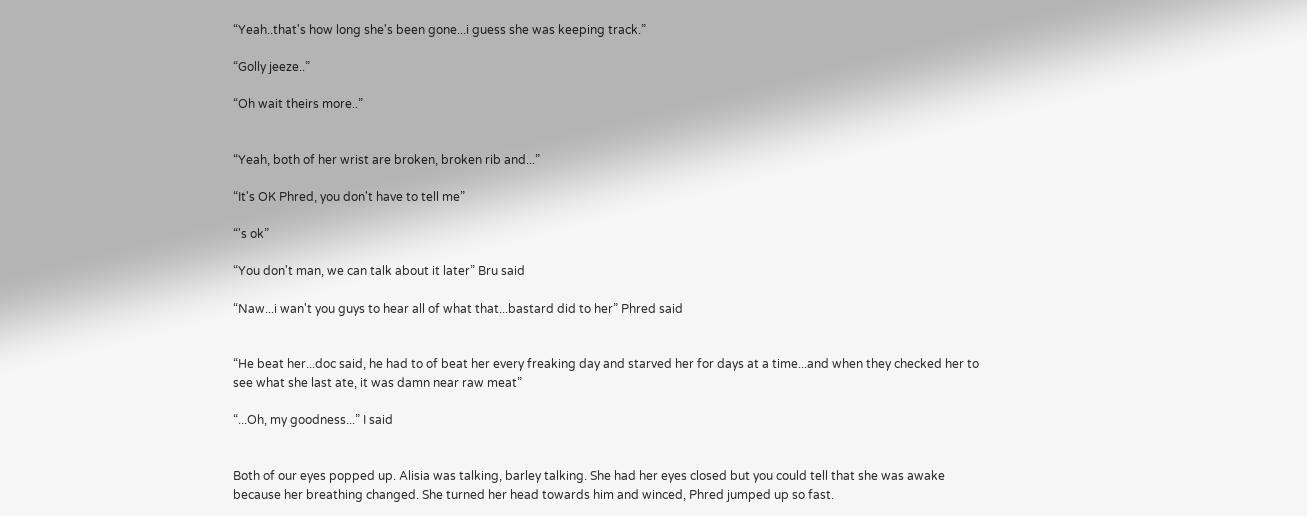“Yeah..that's how long she's been gone...i guess she was keeping track.”

“Golly jeeze..”

“Oh wait theirs more..”


“Yeah, both of her wrist are broken, broken rib and...”

“It's OK Phred, you don't have to tell me”

“'s ok”

“You don't man, we can talk about it later” Bru said

“Naw...i wan't you guys to hear all of what that...bastard did to her” Phred said


“He beat her...doc said, he had to of beat her every freaking day and starved her for days at a time...and when they checked her to see what she last ate, it was damn near raw meat”

“...Oh, my goodness...” I said


Both of our eyes popped up. Alisia was talking, barley talking. She had her eyes closed but you could tell that she was awake because her breathing changed. She turned her head towards him and winced, Phred jumped up so fast.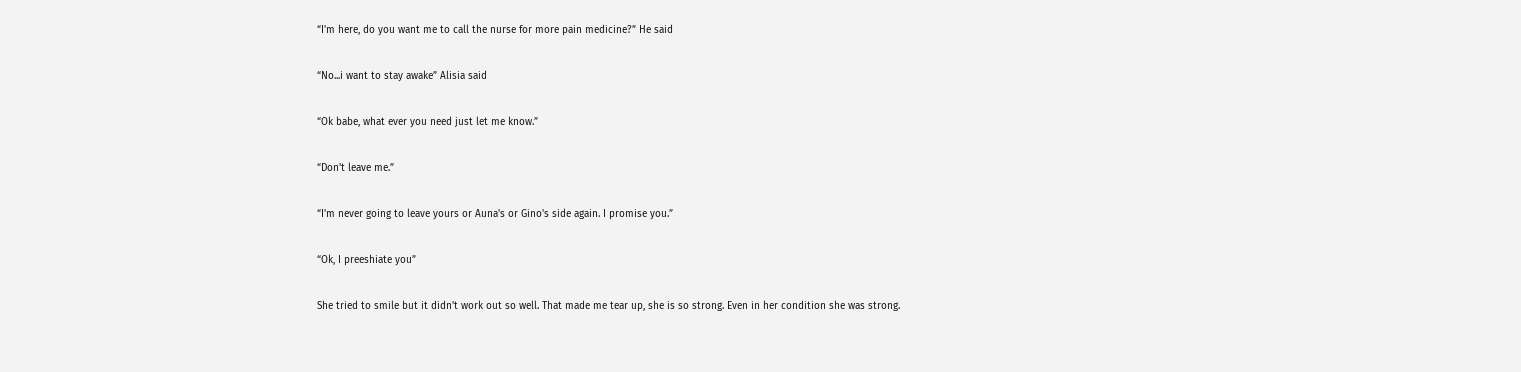“I'm here, do you want me to call the nurse for more pain medicine?” He said

“No...i want to stay awake” Alisia said

“Ok babe, what ever you need just let me know.”

“Don't leave me.”

“I'm never going to leave yours or Auna's or Gino's side again. I promise you.”

“Ok, I preeshiate you”

She tried to smile but it didn't work out so well. That made me tear up, she is so strong. Even in her condition she was strong.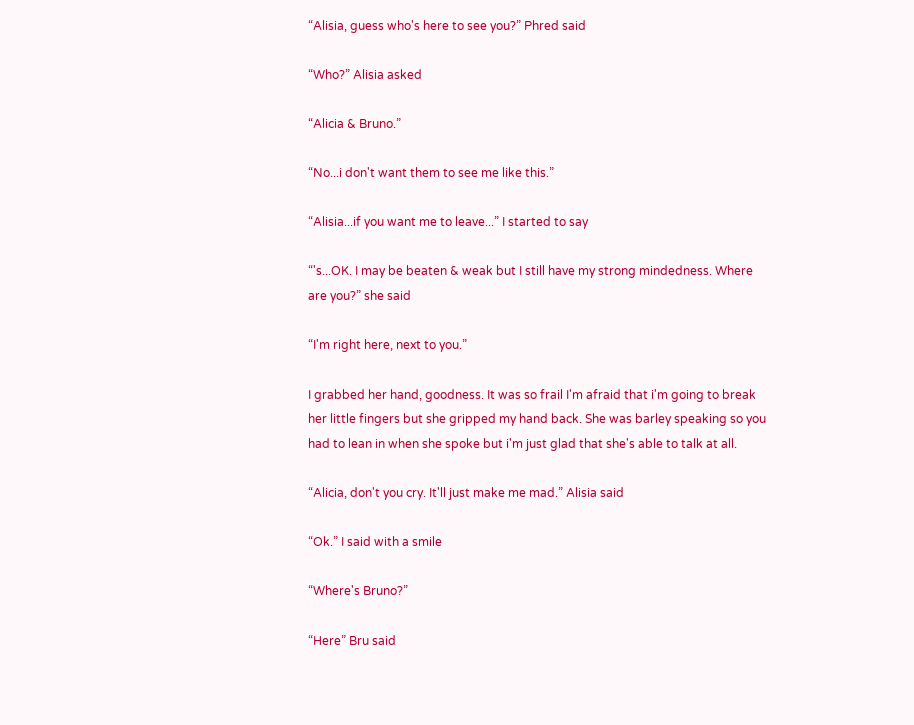“Alisia, guess who's here to see you?” Phred said

“Who?” Alisia asked

“Alicia & Bruno.”

“No...i don't want them to see me like this.”

“Alisia...if you want me to leave...” I started to say

“'s...OK. I may be beaten & weak but I still have my strong mindedness. Where are you?” she said

“I'm right here, next to you.”

I grabbed her hand, goodness. It was so frail I'm afraid that i'm going to break her little fingers but she gripped my hand back. She was barley speaking so you had to lean in when she spoke but i'm just glad that she's able to talk at all.

“Alicia, don't you cry. It'll just make me mad.” Alisia said

“Ok.” I said with a smile

“Where's Bruno?”

“Here” Bru said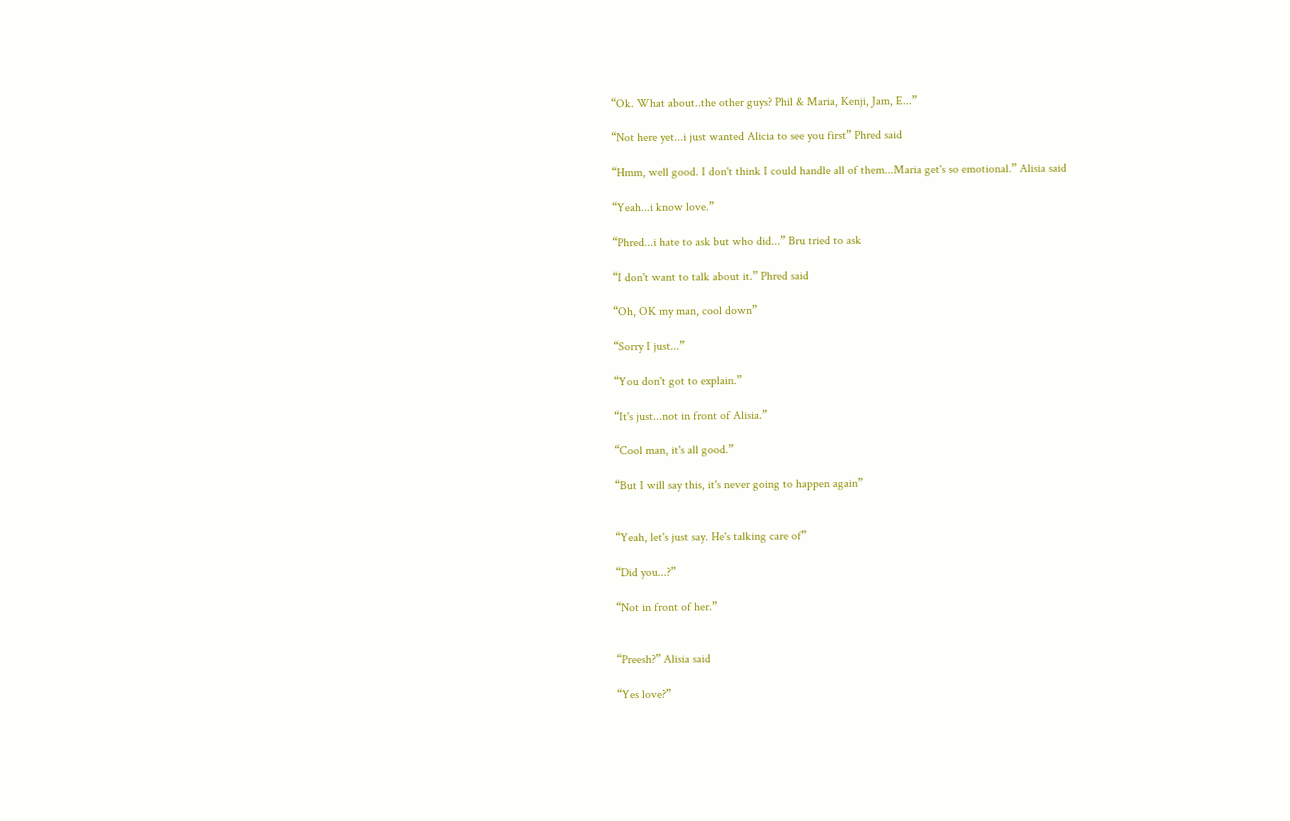“Ok. What about..the other guys? Phil & Maria, Kenji, Jam, E...”

“Not here yet...i just wanted Alicia to see you first” Phred said

“Hmm, well good. I don't think I could handle all of them...Maria get's so emotional.” Alisia said

“Yeah...i know love.”

“Phred...i hate to ask but who did...” Bru tried to ask

“I don't want to talk about it.” Phred said

“Oh, OK my man, cool down”

“Sorry I just...”

“You don't got to explain.”

“It's just...not in front of Alisia.”

“Cool man, it's all good.”

“But I will say this, it's never going to happen again”


“Yeah, let's just say. He's talking care of”

“Did you...?”

“Not in front of her.”


“Preesh?” Alisia said

“Yes love?”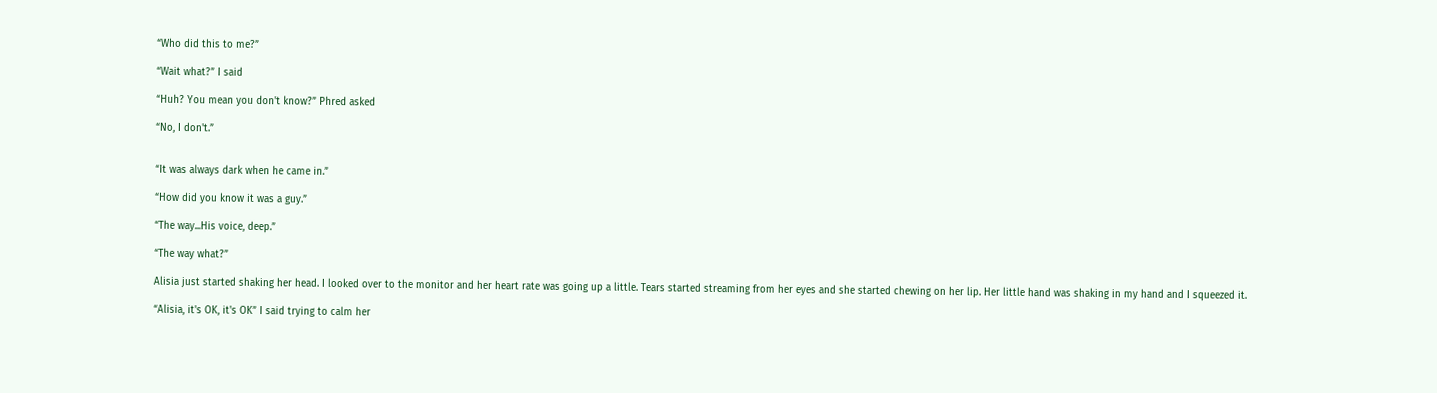“Who did this to me?”

“Wait what?” I said

“Huh? You mean you don't know?” Phred asked

“No, I don't.”


“It was always dark when he came in.”

“How did you know it was a guy.”

“The way...His voice, deep.”

“The way what?”

Alisia just started shaking her head. I looked over to the monitor and her heart rate was going up a little. Tears started streaming from her eyes and she started chewing on her lip. Her little hand was shaking in my hand and I squeezed it.

“Alisia, it's OK, it's OK” I said trying to calm her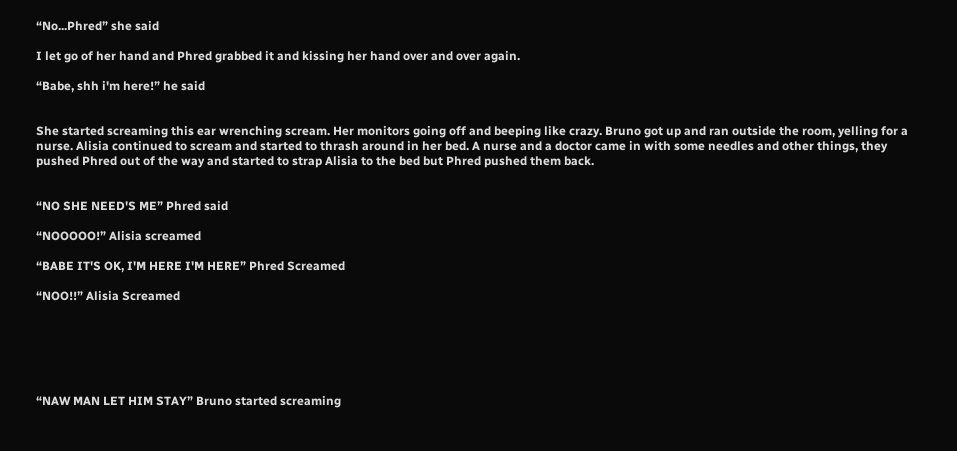“No...Phred” she said

I let go of her hand and Phred grabbed it and kissing her hand over and over again.

“Babe, shh i'm here!” he said


She started screaming this ear wrenching scream. Her monitors going off and beeping like crazy. Bruno got up and ran outside the room, yelling for a nurse. Alisia continued to scream and started to thrash around in her bed. A nurse and a doctor came in with some needles and other things, they pushed Phred out of the way and started to strap Alisia to the bed but Phred pushed them back.


“NO SHE NEED'S ME” Phred said

“NOOOOO!” Alisia screamed

“BABE IT'S OK, I'M HERE I'M HERE” Phred Screamed

“NOO!!” Alisia Screamed






“NAW MAN LET HIM STAY” Bruno started screaming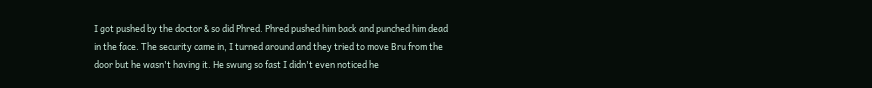I got pushed by the doctor & so did Phred. Phred pushed him back and punched him dead in the face. The security came in, I turned around and they tried to move Bru from the door but he wasn't having it. He swung so fast I didn't even noticed he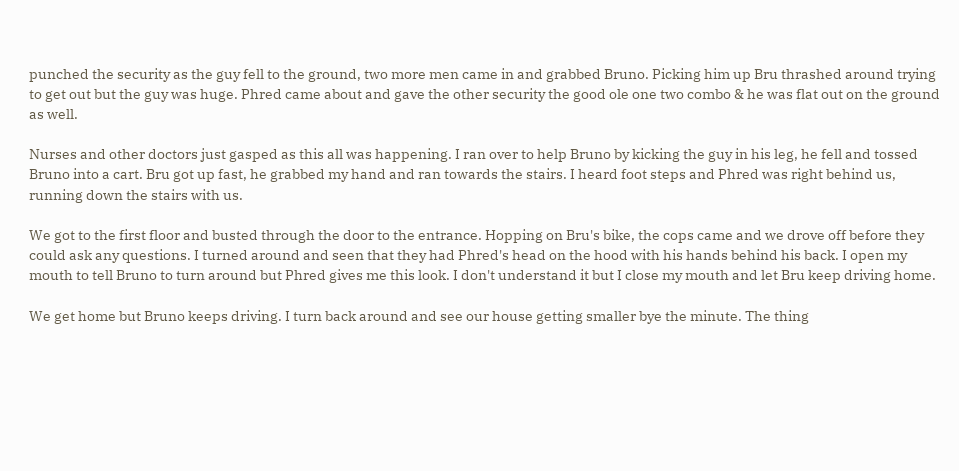punched the security as the guy fell to the ground, two more men came in and grabbed Bruno. Picking him up Bru thrashed around trying to get out but the guy was huge. Phred came about and gave the other security the good ole one two combo & he was flat out on the ground as well.

Nurses and other doctors just gasped as this all was happening. I ran over to help Bruno by kicking the guy in his leg, he fell and tossed Bruno into a cart. Bru got up fast, he grabbed my hand and ran towards the stairs. I heard foot steps and Phred was right behind us, running down the stairs with us.

We got to the first floor and busted through the door to the entrance. Hopping on Bru's bike, the cops came and we drove off before they could ask any questions. I turned around and seen that they had Phred's head on the hood with his hands behind his back. I open my mouth to tell Bruno to turn around but Phred gives me this look. I don't understand it but I close my mouth and let Bru keep driving home.

We get home but Bruno keeps driving. I turn back around and see our house getting smaller bye the minute. The thing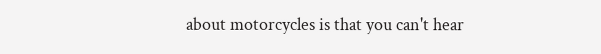about motorcycles is that you can't hear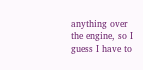anything over the engine, so I guess I have to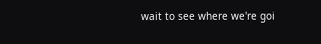wait to see where we're goi